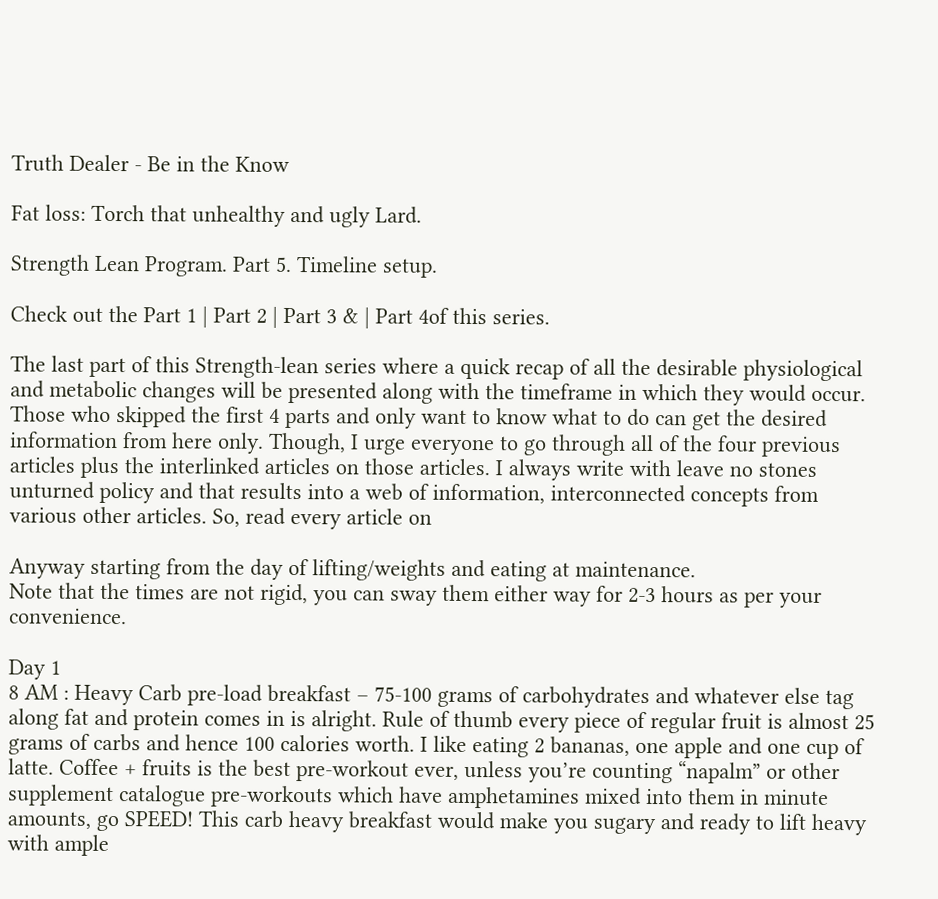Truth Dealer - Be in the Know

Fat loss: Torch that unhealthy and ugly Lard.

Strength Lean Program. Part 5. Timeline setup.

Check out the Part 1 | Part 2 | Part 3 & | Part 4of this series.

The last part of this Strength-lean series where a quick recap of all the desirable physiological and metabolic changes will be presented along with the timeframe in which they would occur. Those who skipped the first 4 parts and only want to know what to do can get the desired information from here only. Though, I urge everyone to go through all of the four previous articles plus the interlinked articles on those articles. I always write with leave no stones unturned policy and that results into a web of information, interconnected concepts from various other articles. So, read every article on

Anyway starting from the day of lifting/weights and eating at maintenance.
Note that the times are not rigid, you can sway them either way for 2-3 hours as per your convenience.

Day 1
8 AM : Heavy Carb pre-load breakfast – 75-100 grams of carbohydrates and whatever else tag along fat and protein comes in is alright. Rule of thumb every piece of regular fruit is almost 25 grams of carbs and hence 100 calories worth. I like eating 2 bananas, one apple and one cup of latte. Coffee + fruits is the best pre-workout ever, unless you’re counting “napalm” or other supplement catalogue pre-workouts which have amphetamines mixed into them in minute amounts, go SPEED! This carb heavy breakfast would make you sugary and ready to lift heavy with ample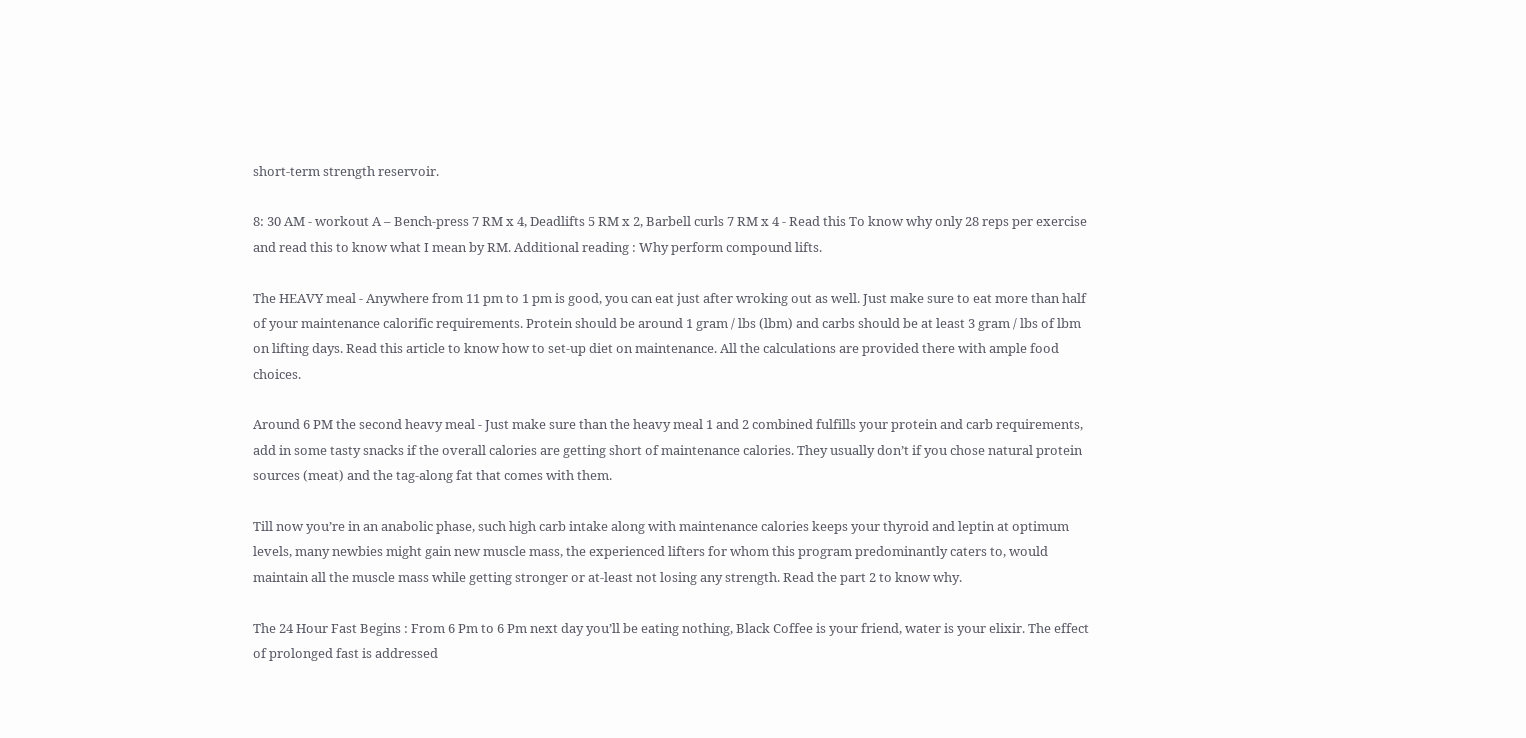short-term strength reservoir.

8: 30 AM - workout A – Bench-press 7 RM x 4, Deadlifts 5 RM x 2, Barbell curls 7 RM x 4 - Read this To know why only 28 reps per exercise and read this to know what I mean by RM. Additional reading : Why perform compound lifts.

The HEAVY meal - Anywhere from 11 pm to 1 pm is good, you can eat just after wroking out as well. Just make sure to eat more than half of your maintenance calorific requirements. Protein should be around 1 gram / lbs (lbm) and carbs should be at least 3 gram / lbs of lbm on lifting days. Read this article to know how to set-up diet on maintenance. All the calculations are provided there with ample food choices.

Around 6 PM the second heavy meal - Just make sure than the heavy meal 1 and 2 combined fulfills your protein and carb requirements, add in some tasty snacks if the overall calories are getting short of maintenance calories. They usually don’t if you chose natural protein sources (meat) and the tag-along fat that comes with them.

Till now you’re in an anabolic phase, such high carb intake along with maintenance calories keeps your thyroid and leptin at optimum levels, many newbies might gain new muscle mass, the experienced lifters for whom this program predominantly caters to, would maintain all the muscle mass while getting stronger or at-least not losing any strength. Read the part 2 to know why.

The 24 Hour Fast Begins : From 6 Pm to 6 Pm next day you’ll be eating nothing, Black Coffee is your friend, water is your elixir. The effect of prolonged fast is addressed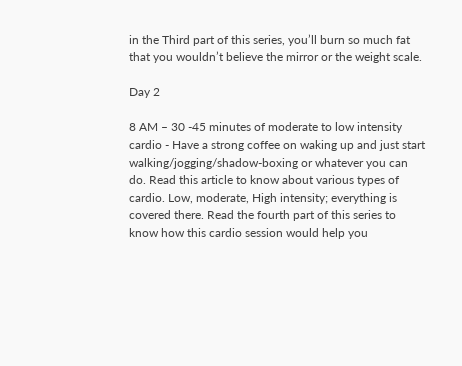in the Third part of this series, you’ll burn so much fat that you wouldn’t believe the mirror or the weight scale.

Day 2

8 AM – 30 -45 minutes of moderate to low intensity cardio - Have a strong coffee on waking up and just start walking/jogging/shadow-boxing or whatever you can do. Read this article to know about various types of cardio. Low, moderate, High intensity; everything is covered there. Read the fourth part of this series to know how this cardio session would help you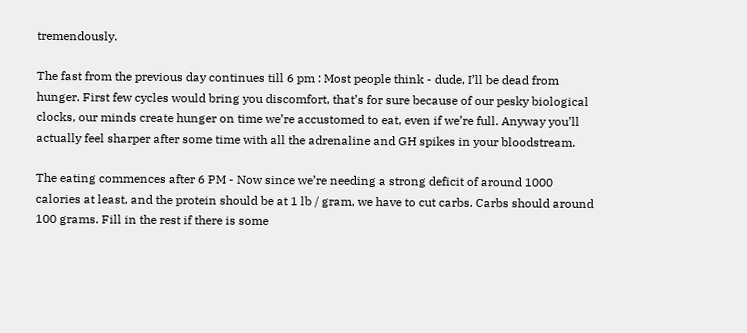tremendously.

The fast from the previous day continues till 6 pm : Most people think - dude, I’ll be dead from hunger. First few cycles would bring you discomfort, that’s for sure because of our pesky biological clocks, our minds create hunger on time we’re accustomed to eat, even if we’re full. Anyway you’ll actually feel sharper after some time with all the adrenaline and GH spikes in your bloodstream.

The eating commences after 6 PM - Now since we’re needing a strong deficit of around 1000 calories at least, and the protein should be at 1 lb / gram, we have to cut carbs. Carbs should around 100 grams. Fill in the rest if there is some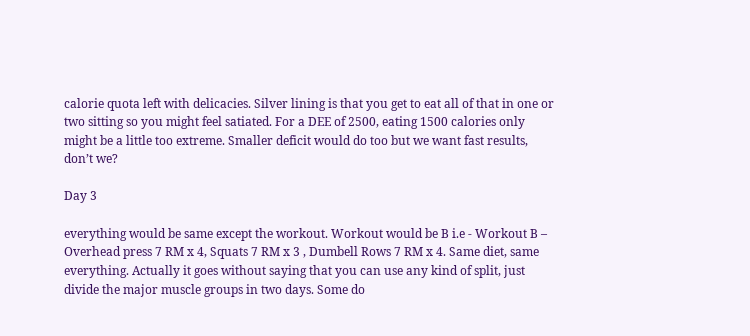calorie quota left with delicacies. Silver lining is that you get to eat all of that in one or two sitting so you might feel satiated. For a DEE of 2500, eating 1500 calories only might be a little too extreme. Smaller deficit would do too but we want fast results, don’t we?

Day 3

everything would be same except the workout. Workout would be B i.e - Workout B – Overhead press 7 RM x 4, Squats 7 RM x 3 , Dumbell Rows 7 RM x 4. Same diet, same everything. Actually it goes without saying that you can use any kind of split, just divide the major muscle groups in two days. Some do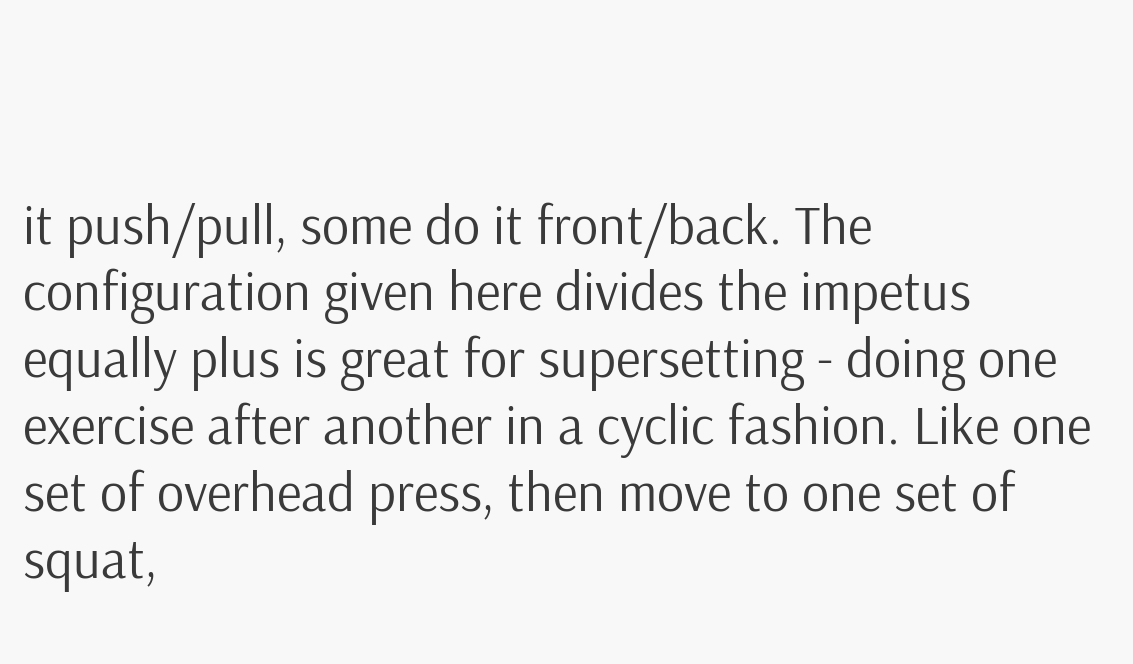it push/pull, some do it front/back. The configuration given here divides the impetus equally plus is great for supersetting - doing one exercise after another in a cyclic fashion. Like one set of overhead press, then move to one set of squat,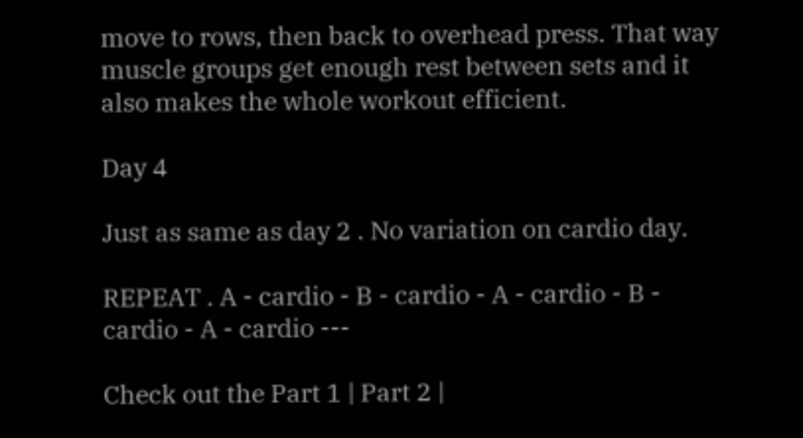move to rows, then back to overhead press. That way muscle groups get enough rest between sets and it also makes the whole workout efficient.

Day 4

Just as same as day 2 . No variation on cardio day.

REPEAT . A - cardio - B - cardio - A - cardio - B - cardio - A - cardio ---

Check out the Part 1 | Part 2 |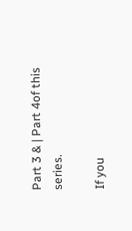Part 3 & | Part 4of this series.

If you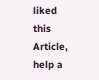liked this Article, help a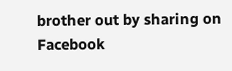brother out by sharing on Facebook